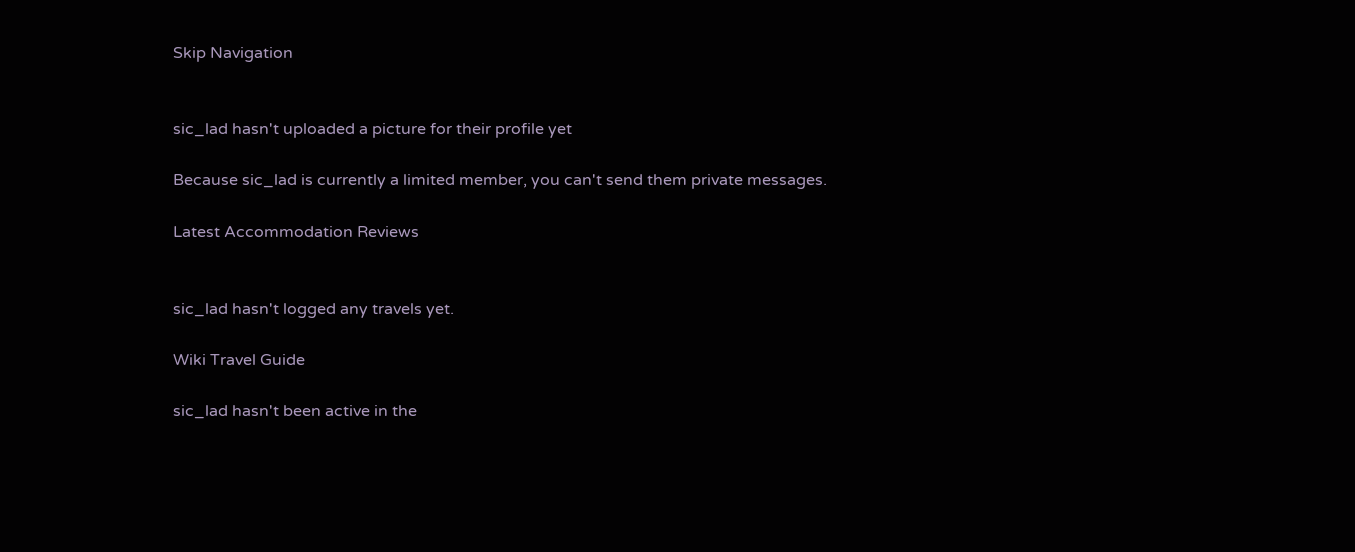Skip Navigation


sic_lad hasn't uploaded a picture for their profile yet

Because sic_lad is currently a limited member, you can't send them private messages.

Latest Accommodation Reviews


sic_lad hasn't logged any travels yet.

Wiki Travel Guide

sic_lad hasn't been active in the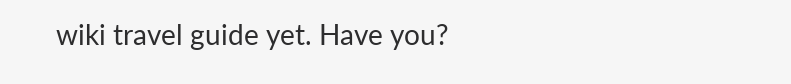wiki travel guide yet. Have you?